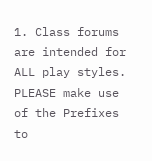1. Class forums are intended for ALL play styles. PLEASE make use of the Prefixes to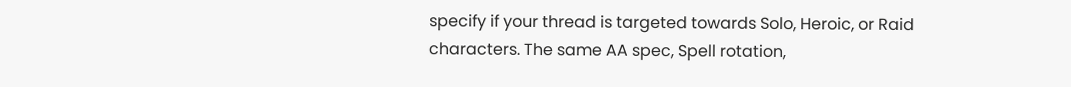specify if your thread is targeted towards Solo, Heroic, or Raid characters. The same AA spec, Spell rotation,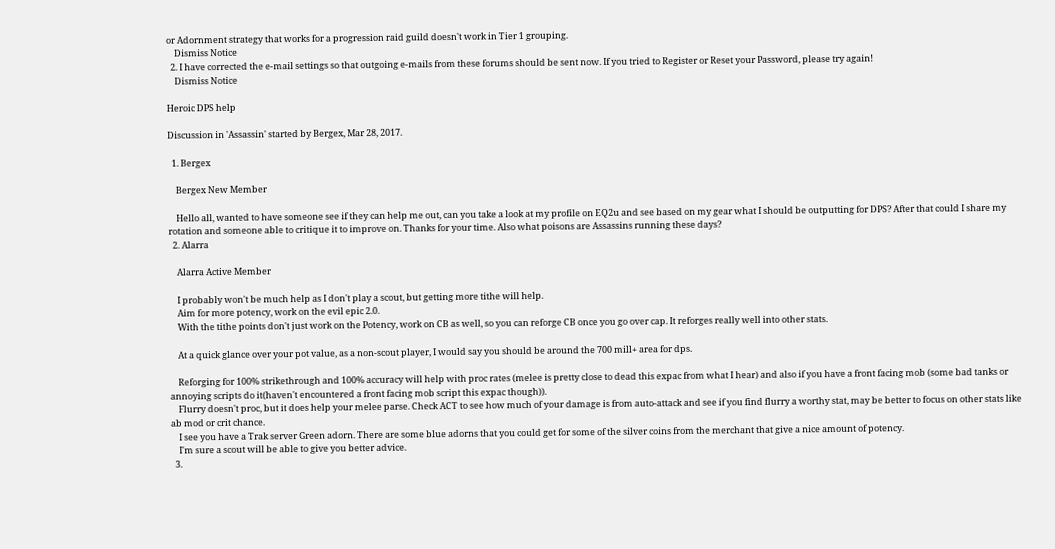or Adornment strategy that works for a progression raid guild doesn't work in Tier 1 grouping.
    Dismiss Notice
  2. I have corrected the e-mail settings so that outgoing e-mails from these forums should be sent now. If you tried to Register or Reset your Password, please try again!
    Dismiss Notice

Heroic DPS help

Discussion in 'Assassin' started by Bergex, Mar 28, 2017.

  1. Bergex

    Bergex New Member

    Hello all, wanted to have someone see if they can help me out, can you take a look at my profile on EQ2u and see based on my gear what I should be outputting for DPS? After that could I share my rotation and someone able to critique it to improve on. Thanks for your time. Also what poisons are Assassins running these days?
  2. Alarra

    Alarra Active Member

    I probably won't be much help as I don't play a scout, but getting more tithe will help.
    Aim for more potency, work on the evil epic 2.0.
    With the tithe points don't just work on the Potency, work on CB as well, so you can reforge CB once you go over cap. It reforges really well into other stats.

    At a quick glance over your pot value, as a non-scout player, I would say you should be around the 700 mill+ area for dps.

    Reforging for 100% strikethrough and 100% accuracy will help with proc rates (melee is pretty close to dead this expac from what I hear) and also if you have a front facing mob (some bad tanks or annoying scripts do it(haven't encountered a front facing mob script this expac though)).
    Flurry doesn't proc, but it does help your melee parse. Check ACT to see how much of your damage is from auto-attack and see if you find flurry a worthy stat, may be better to focus on other stats like ab mod or crit chance.
    I see you have a Trak server Green adorn. There are some blue adorns that you could get for some of the silver coins from the merchant that give a nice amount of potency.
    I'm sure a scout will be able to give you better advice.
  3.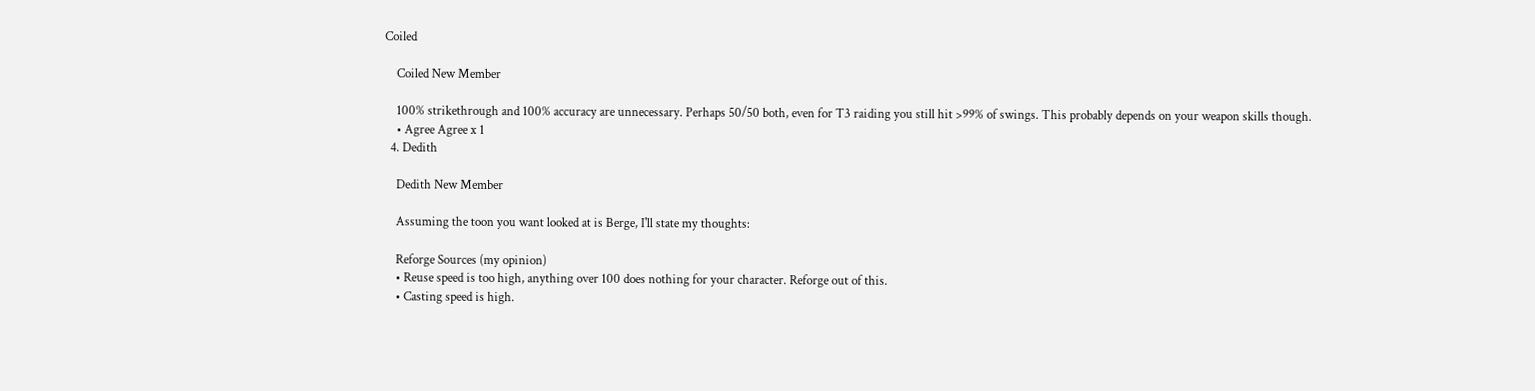Coiled

    Coiled New Member

    100% strikethrough and 100% accuracy are unnecessary. Perhaps 50/50 both, even for T3 raiding you still hit >99% of swings. This probably depends on your weapon skills though.
    • Agree Agree x 1
  4. Dedith

    Dedith New Member

    Assuming the toon you want looked at is Berge, I'll state my thoughts:

    Reforge Sources (my opinion)
    • Reuse speed is too high, anything over 100 does nothing for your character. Reforge out of this.
    • Casting speed is high.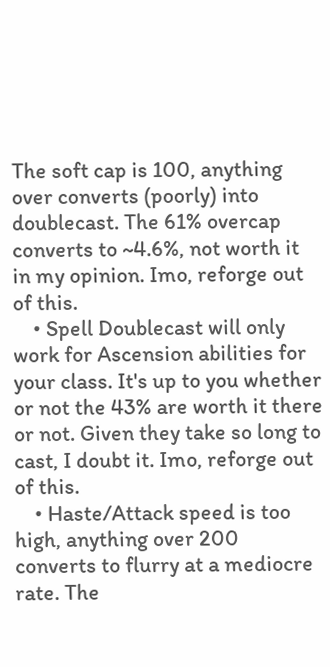The soft cap is 100, anything over converts (poorly) into doublecast. The 61% overcap converts to ~4.6%, not worth it in my opinion. Imo, reforge out of this.
    • Spell Doublecast will only work for Ascension abilities for your class. It's up to you whether or not the 43% are worth it there or not. Given they take so long to cast, I doubt it. Imo, reforge out of this.
    • Haste/Attack speed is too high, anything over 200 converts to flurry at a mediocre rate. The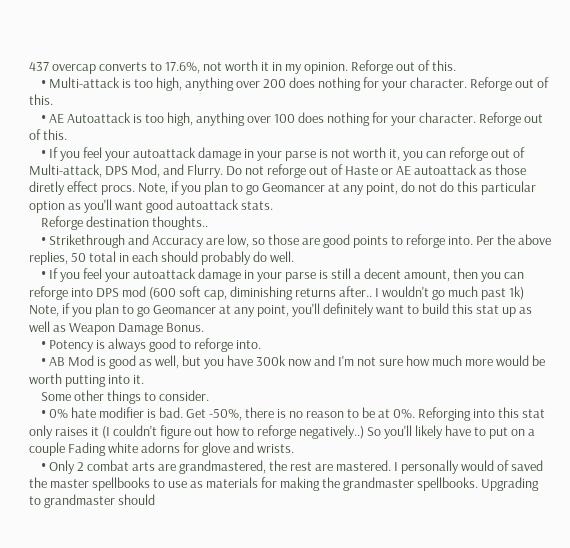437 overcap converts to 17.6%, not worth it in my opinion. Reforge out of this.
    • Multi-attack is too high, anything over 200 does nothing for your character. Reforge out of this.
    • AE Autoattack is too high, anything over 100 does nothing for your character. Reforge out of this.
    • If you feel your autoattack damage in your parse is not worth it, you can reforge out of Multi-attack, DPS Mod, and Flurry. Do not reforge out of Haste or AE autoattack as those diretly effect procs. Note, if you plan to go Geomancer at any point, do not do this particular option as you'll want good autoattack stats.
    Reforge destination thoughts..
    • Strikethrough and Accuracy are low, so those are good points to reforge into. Per the above replies, 50 total in each should probably do well.
    • If you feel your autoattack damage in your parse is still a decent amount, then you can reforge into DPS mod (600 soft cap, diminishing returns after.. I wouldn't go much past 1k) Note, if you plan to go Geomancer at any point, you'll definitely want to build this stat up as well as Weapon Damage Bonus.
    • Potency is always good to reforge into.
    • AB Mod is good as well, but you have 300k now and I'm not sure how much more would be worth putting into it.
    Some other things to consider.
    • 0% hate modifier is bad. Get -50%, there is no reason to be at 0%. Reforging into this stat only raises it (I couldn't figure out how to reforge negatively..) So you'll likely have to put on a couple Fading white adorns for glove and wrists.
    • Only 2 combat arts are grandmastered, the rest are mastered. I personally would of saved the master spellbooks to use as materials for making the grandmaster spellbooks. Upgrading to grandmaster should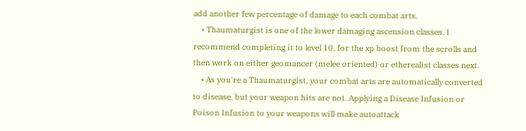add another few percentage of damage to each combat arts.
    • Thaumaturgist is one of the lower damaging ascension classes. I recommend completing it to level 10, for the xp boost from the scrolls and then work on either geomancer (melee oriented) or etherealist classes next.
    • As you're a Thaumaturgist, your combat arts are automatically converted to disease, but your weapon hits are not. Applying a Disease Infusion or Poison Infusion to your weapons will make autoattack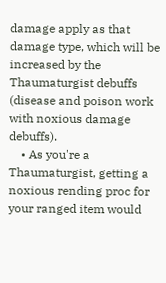damage apply as that damage type, which will be increased by the Thaumaturgist debuffs (disease and poison work with noxious damage debuffs).
    • As you're a Thaumaturgist, getting a noxious rending proc for your ranged item would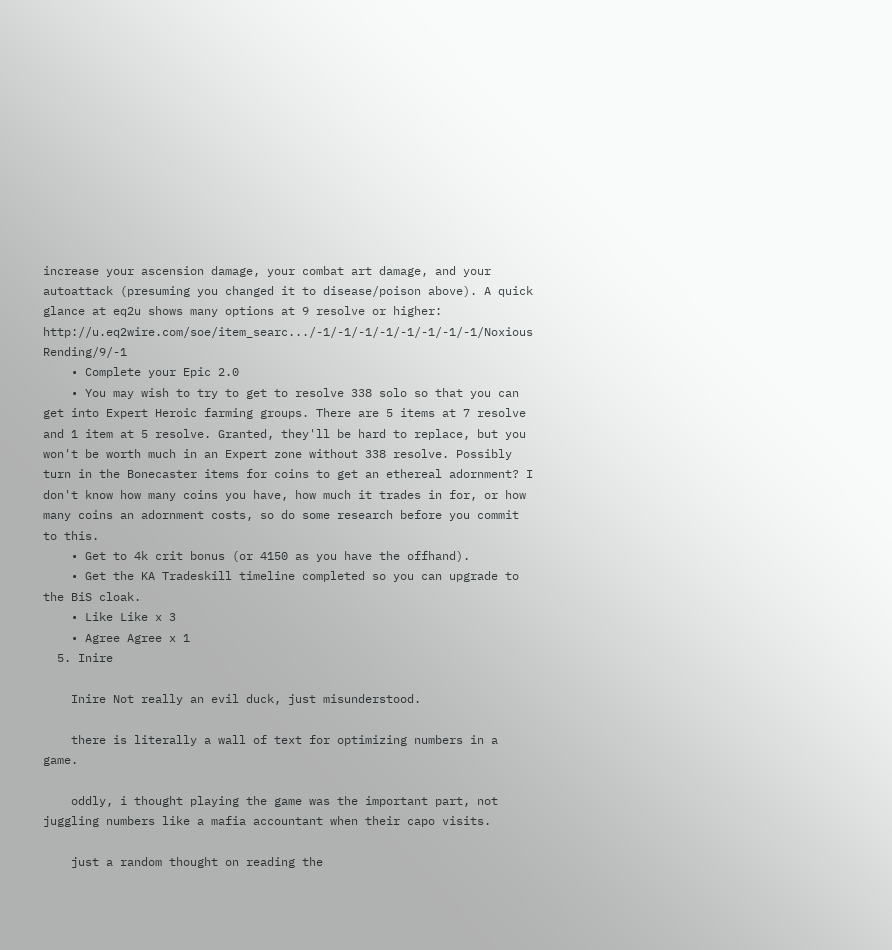increase your ascension damage, your combat art damage, and your autoattack (presuming you changed it to disease/poison above). A quick glance at eq2u shows many options at 9 resolve or higher: http://u.eq2wire.com/soe/item_searc.../-1/-1/-1/-1/-1/-1/-1/-1/Noxious Rending/9/-1
    • Complete your Epic 2.0
    • You may wish to try to get to resolve 338 solo so that you can get into Expert Heroic farming groups. There are 5 items at 7 resolve and 1 item at 5 resolve. Granted, they'll be hard to replace, but you won't be worth much in an Expert zone without 338 resolve. Possibly turn in the Bonecaster items for coins to get an ethereal adornment? I don't know how many coins you have, how much it trades in for, or how many coins an adornment costs, so do some research before you commit to this.
    • Get to 4k crit bonus (or 4150 as you have the offhand).
    • Get the KA Tradeskill timeline completed so you can upgrade to the BiS cloak.
    • Like Like x 3
    • Agree Agree x 1
  5. Inire

    Inire Not really an evil duck, just misunderstood.

    there is literally a wall of text for optimizing numbers in a game.

    oddly, i thought playing the game was the important part, not juggling numbers like a mafia accountant when their capo visits.

    just a random thought on reading the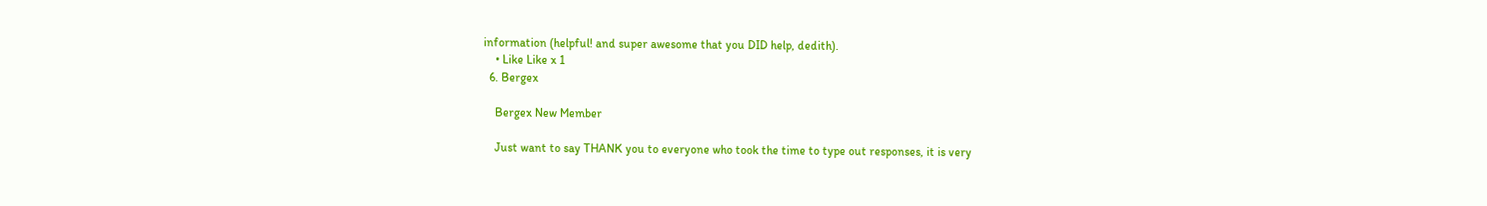information (helpful! and super awesome that you DID help, dedith).
    • Like Like x 1
  6. Bergex

    Bergex New Member

    Just want to say THANK you to everyone who took the time to type out responses, it is very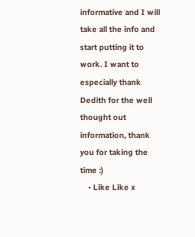informative and I will take all the info and start putting it to work. I want to especially thank Dedith for the well thought out information, thank you for taking the time :)
    • Like Like x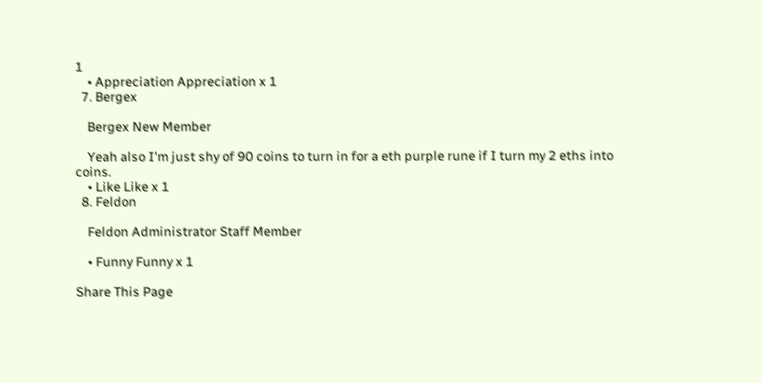1
    • Appreciation Appreciation x 1
  7. Bergex

    Bergex New Member

    Yeah also I'm just shy of 90 coins to turn in for a eth purple rune if I turn my 2 eths into coins.
    • Like Like x 1
  8. Feldon

    Feldon Administrator Staff Member

    • Funny Funny x 1

Share This Page